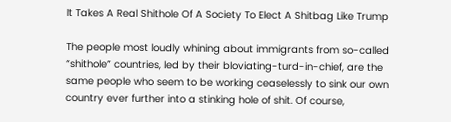It Takes A Real Shithole Of A Society To Elect A Shitbag Like Trump

The people most loudly whining about immigrants from so-called “shithole” countries, led by their bloviating-turd-in-chief, are the same people who seem to be working ceaselessly to sink our own country ever further into a stinking hole of shit. Of course,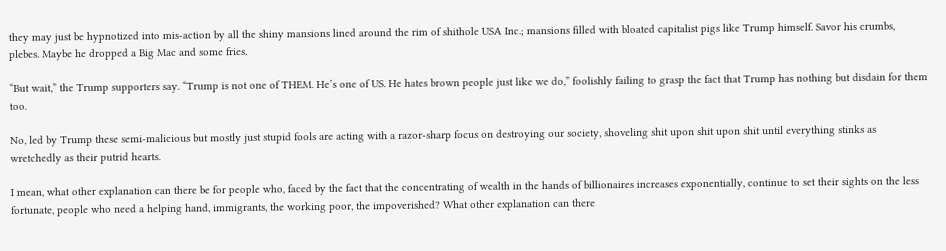they may just be hypnotized into mis-action by all the shiny mansions lined around the rim of shithole USA Inc.; mansions filled with bloated capitalist pigs like Trump himself. Savor his crumbs, plebes. Maybe he dropped a Big Mac and some fries.

“But wait,” the Trump supporters say. “Trump is not one of THEM. He’s one of US. He hates brown people just like we do,” foolishly failing to grasp the fact that Trump has nothing but disdain for them too.

No, led by Trump these semi-malicious but mostly just stupid fools are acting with a razor-sharp focus on destroying our society, shoveling shit upon shit upon shit until everything stinks as wretchedly as their putrid hearts.

I mean, what other explanation can there be for people who, faced by the fact that the concentrating of wealth in the hands of billionaires increases exponentially, continue to set their sights on the less fortunate, people who need a helping hand, immigrants, the working poor, the impoverished? What other explanation can there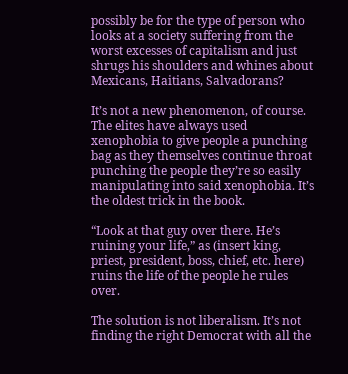possibly be for the type of person who looks at a society suffering from the worst excesses of capitalism and just shrugs his shoulders and whines about Mexicans, Haitians, Salvadorans?

It’s not a new phenomenon, of course. The elites have always used xenophobia to give people a punching bag as they themselves continue throat punching the people they’re so easily manipulating into said xenophobia. It’s the oldest trick in the book.

“Look at that guy over there. He’s ruining your life,” as (insert king, priest, president, boss, chief, etc. here) ruins the life of the people he rules over.

The solution is not liberalism. It’s not finding the right Democrat with all the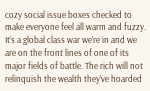cozy social issue boxes checked to make everyone feel all warm and fuzzy. It’s a global class war we’re in and we are on the front lines of one of its major fields of battle. The rich will not relinquish the wealth they’ve hoarded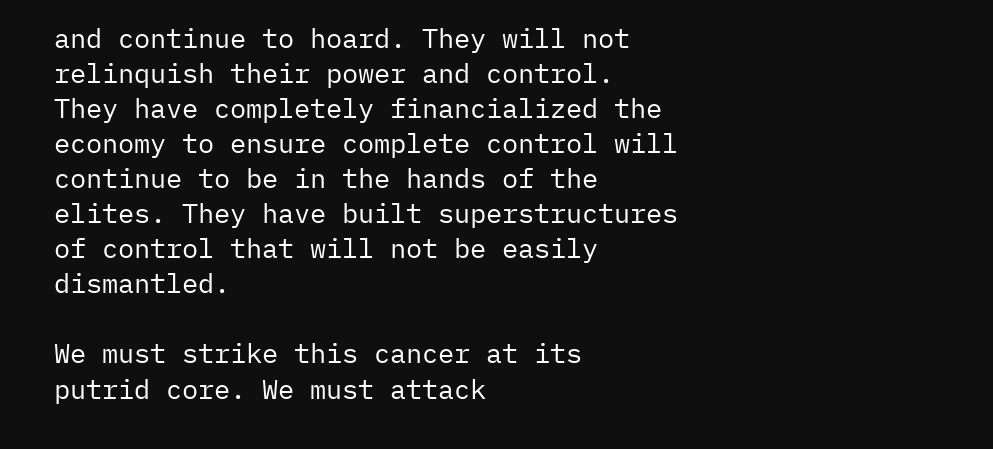and continue to hoard. They will not relinquish their power and control. They have completely financialized the economy to ensure complete control will continue to be in the hands of the elites. They have built superstructures of control that will not be easily dismantled.

We must strike this cancer at its putrid core. We must attack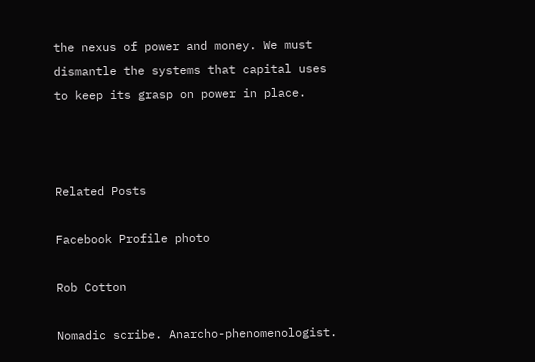the nexus of power and money. We must dismantle the systems that capital uses to keep its grasp on power in place.



Related Posts

Facebook Profile photo

Rob Cotton

Nomadic scribe. Anarcho-phenomenologist.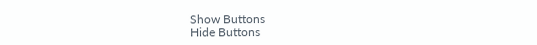Show Buttons
Hide Buttons